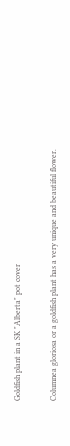Goldfish plant in a SK "Alberta" pot cover

Columnea gloriosa or a goldfish plant has a very unique and beautiful flower.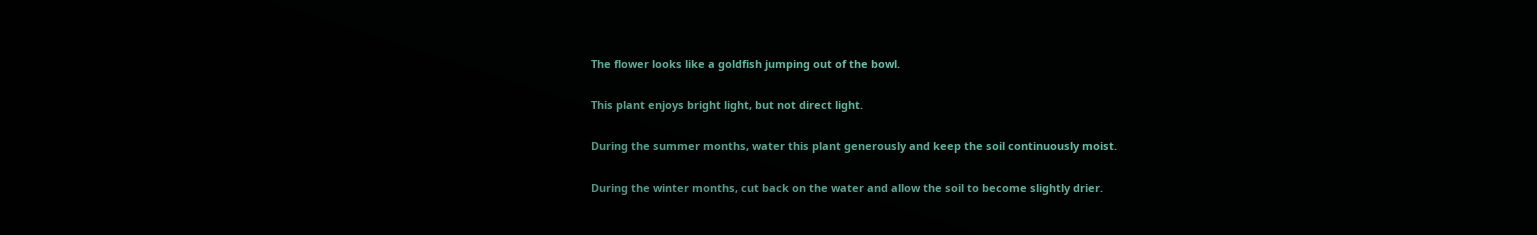The flower looks like a goldfish jumping out of the bowl.

This plant enjoys bright light, but not direct light.

During the summer months, water this plant generously and keep the soil continuously moist.

During the winter months, cut back on the water and allow the soil to become slightly drier.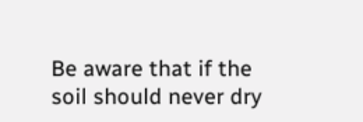Be aware that if the soil should never dry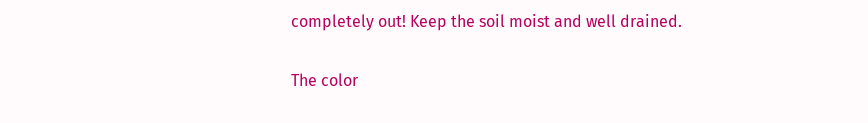completely out! Keep the soil moist and well drained.

The color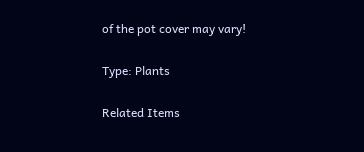of the pot cover may vary!

Type: Plants

Related Items